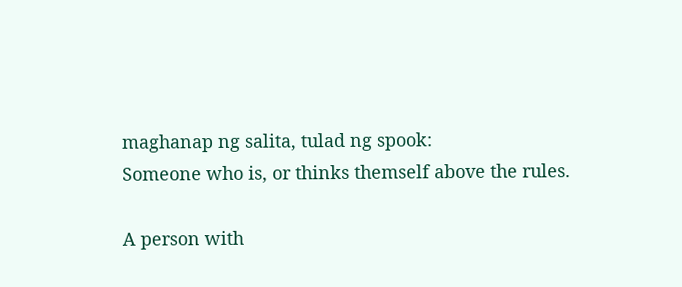maghanap ng salita, tulad ng spook:
Someone who is, or thinks themself above the rules.

A person with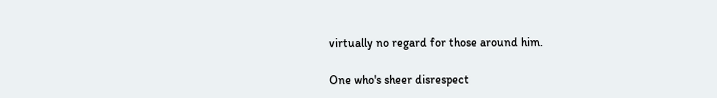virtually no regard for those around him.

One who's sheer disrespect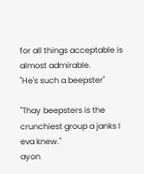for all things acceptable is almost admirable.
"He's such a beepster"

"Thay beepsters is the crunchiest group a janks I eva knew."
ayon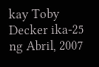kay Toby Decker ika-25 ng Abril, 2007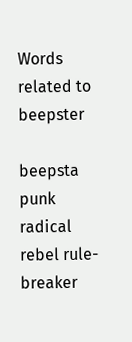Words related to beepster

beepsta punk radical rebel rule-breaker